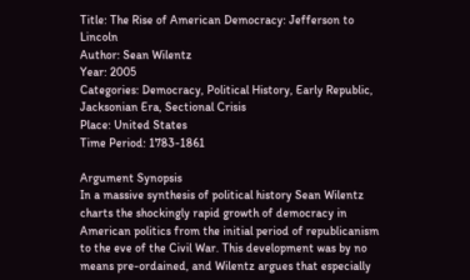Title: The Rise of American Democracy: Jefferson to Lincoln
Author: Sean Wilentz
Year: 2005
Categories: Democracy, Political History, Early Republic, Jacksonian Era, Sectional Crisis
Place: United States
Time Period: 1783-1861

Argument Synopsis
In a massive synthesis of political history Sean Wilentz charts the shockingly rapid growth of democracy in American politics from the initial period of republicanism to the eve of the Civil War. This development was by no means pre-ordained, and Wilentz argues that especially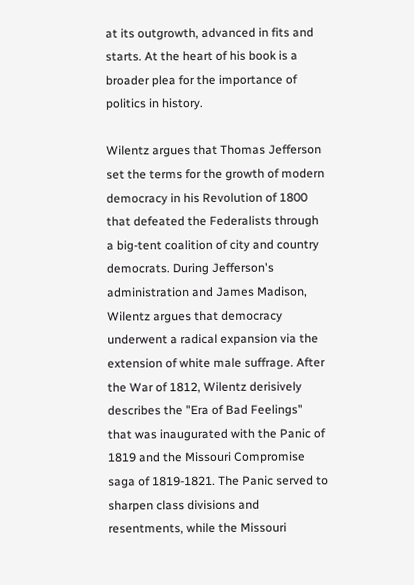at its outgrowth, advanced in fits and starts. At the heart of his book is a broader plea for the importance of politics in history.

Wilentz argues that Thomas Jefferson set the terms for the growth of modern democracy in his Revolution of 1800 that defeated the Federalists through a big-tent coalition of city and country democrats. During Jefferson's administration and James Madison, Wilentz argues that democracy underwent a radical expansion via the extension of white male suffrage. After the War of 1812, Wilentz derisively describes the "Era of Bad Feelings" that was inaugurated with the Panic of 1819 and the Missouri Compromise saga of 1819-1821. The Panic served to sharpen class divisions and resentments, while the Missouri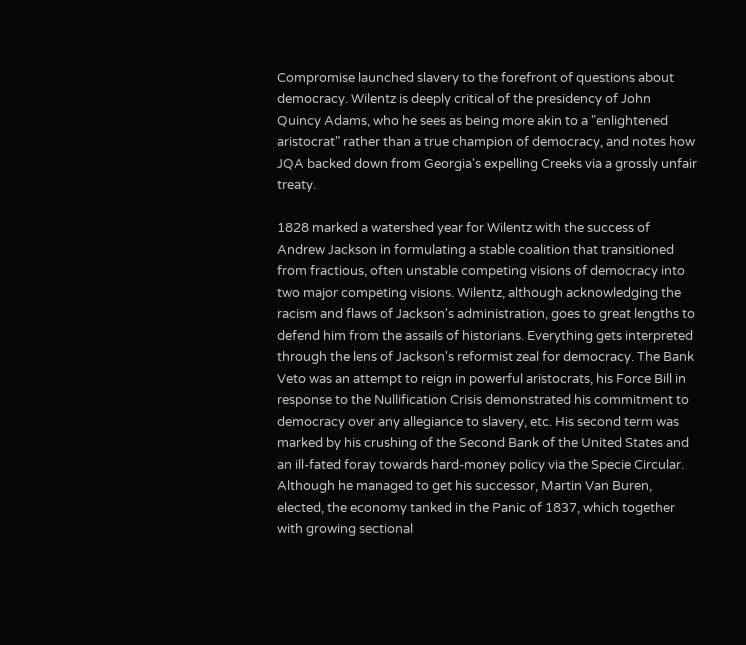Compromise launched slavery to the forefront of questions about democracy. Wilentz is deeply critical of the presidency of John Quincy Adams, who he sees as being more akin to a "enlightened aristocrat" rather than a true champion of democracy, and notes how JQA backed down from Georgia's expelling Creeks via a grossly unfair treaty.

1828 marked a watershed year for Wilentz with the success of Andrew Jackson in formulating a stable coalition that transitioned from fractious, often unstable competing visions of democracy into two major competing visions. Wilentz, although acknowledging the racism and flaws of Jackson's administration, goes to great lengths to defend him from the assails of historians. Everything gets interpreted through the lens of Jackson's reformist zeal for democracy. The Bank Veto was an attempt to reign in powerful aristocrats, his Force Bill in response to the Nullification Crisis demonstrated his commitment to democracy over any allegiance to slavery, etc. His second term was marked by his crushing of the Second Bank of the United States and an ill-fated foray towards hard-money policy via the Specie Circular. Although he managed to get his successor, Martin Van Buren, elected, the economy tanked in the Panic of 1837, which together with growing sectional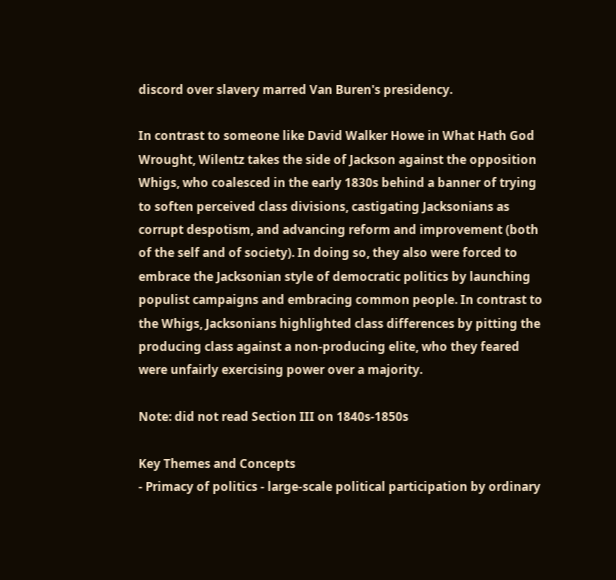discord over slavery marred Van Buren's presidency.

In contrast to someone like David Walker Howe in What Hath God Wrought, Wilentz takes the side of Jackson against the opposition Whigs, who coalesced in the early 1830s behind a banner of trying to soften perceived class divisions, castigating Jacksonians as corrupt despotism, and advancing reform and improvement (both of the self and of society). In doing so, they also were forced to embrace the Jacksonian style of democratic politics by launching populist campaigns and embracing common people. In contrast to the Whigs, Jacksonians highlighted class differences by pitting the producing class against a non-producing elite, who they feared were unfairly exercising power over a majority.

Note: did not read Section III on 1840s-1850s

Key Themes and Concepts
- Primacy of politics - large-scale political participation by ordinary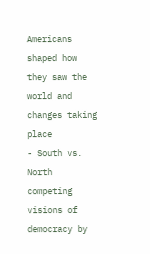Americans shaped how they saw the world and changes taking place
- South vs. North competing visions of democracy by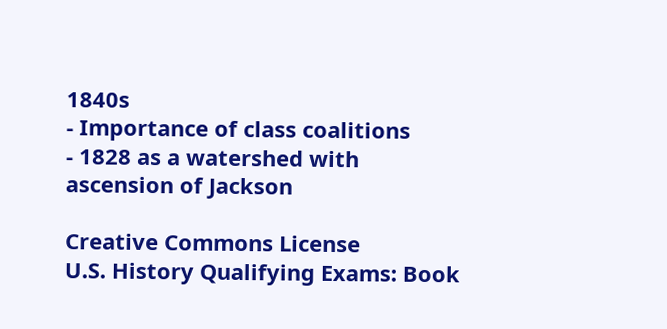1840s
- Importance of class coalitions
- 1828 as a watershed with ascension of Jackson

Creative Commons License
U.S. History Qualifying Exams: Book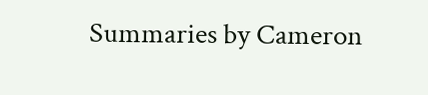Summaries by Cameron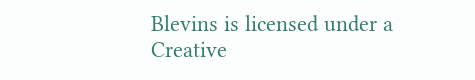Blevins is licensed under a Creative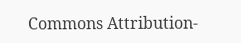Commons Attribution-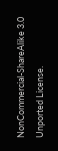NonCommercial-ShareAlike 3.0 Unported License.